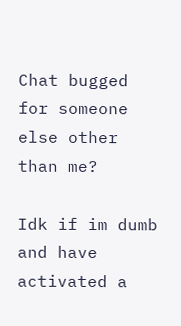Chat bugged for someone else other than me?

Idk if im dumb and have activated a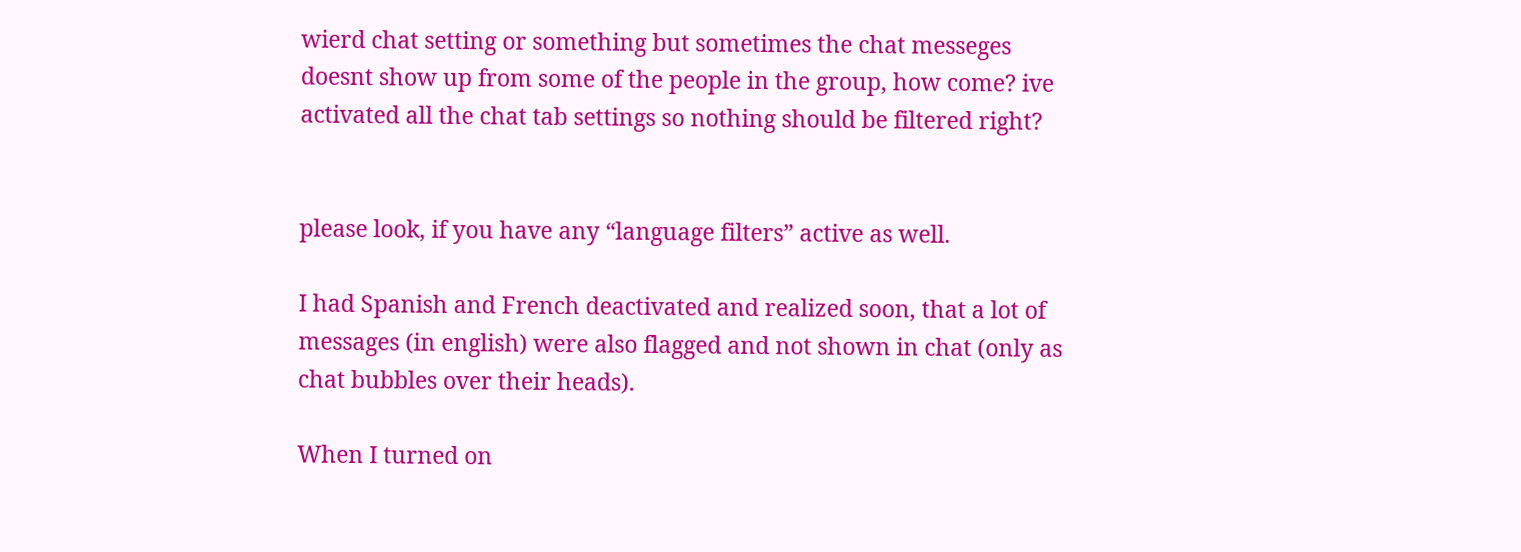wierd chat setting or something but sometimes the chat messeges doesnt show up from some of the people in the group, how come? ive activated all the chat tab settings so nothing should be filtered right?


please look, if you have any “language filters” active as well.

I had Spanish and French deactivated and realized soon, that a lot of messages (in english) were also flagged and not shown in chat (only as chat bubbles over their heads).

When I turned on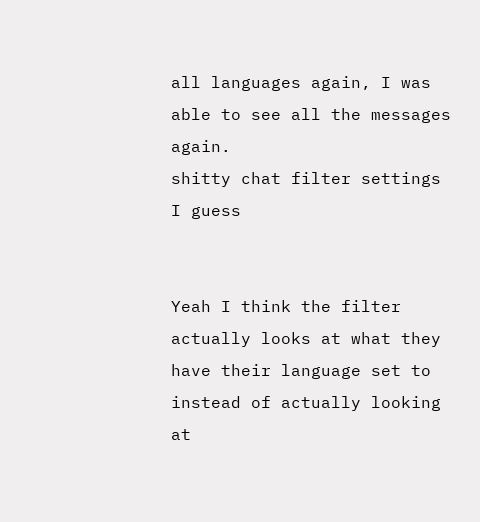all languages again, I was able to see all the messages again.
shitty chat filter settings I guess


Yeah I think the filter actually looks at what they have their language set to instead of actually looking at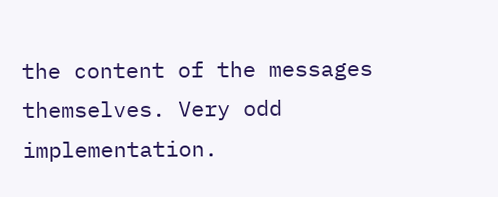the content of the messages themselves. Very odd implementation.